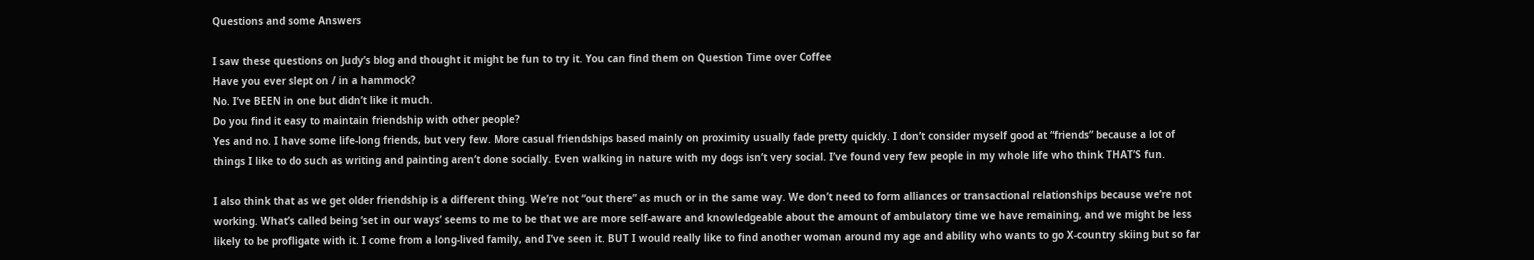Questions and some Answers

I saw these questions on Judy’s blog and thought it might be fun to try it. You can find them on Question Time over Coffee
Have you ever slept on / in a hammock?
No. I’ve BEEN in one but didn’t like it much.
Do you find it easy to maintain friendship with other people?
Yes and no. I have some life-long friends, but very few. More casual friendships based mainly on proximity usually fade pretty quickly. I don’t consider myself good at “friends” because a lot of things I like to do such as writing and painting aren’t done socially. Even walking in nature with my dogs isn’t very social. I’ve found very few people in my whole life who think THAT’S fun.

I also think that as we get older friendship is a different thing. We’re not “out there” as much or in the same way. We don’t need to form alliances or transactional relationships because we’re not working. What’s called being ‘set in our ways’ seems to me to be that we are more self-aware and knowledgeable about the amount of ambulatory time we have remaining, and we might be less likely to be profligate with it. I come from a long-lived family, and I’ve seen it. BUT I would really like to find another woman around my age and ability who wants to go X-country skiing but so far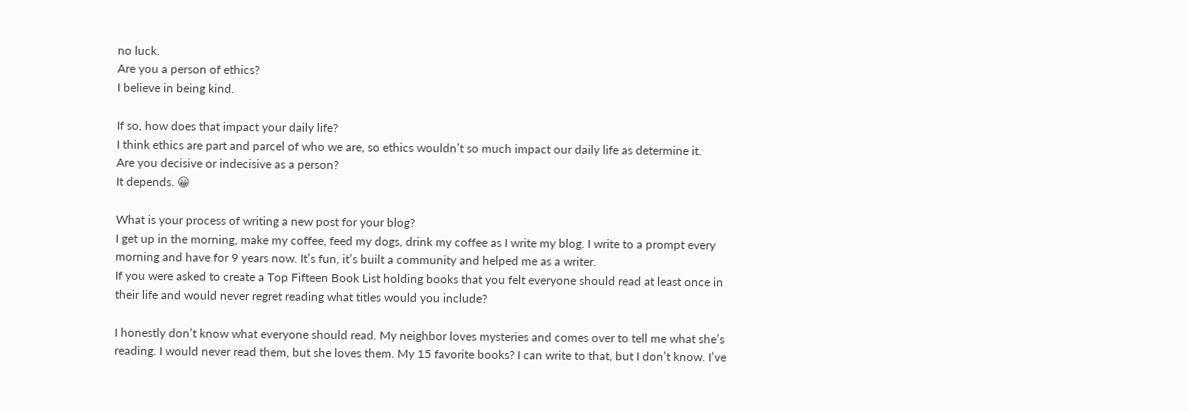no luck.
Are you a person of ethics?
I believe in being kind.

If so, how does that impact your daily life?
I think ethics are part and parcel of who we are, so ethics wouldn’t so much impact our daily life as determine it.
Are you decisive or indecisive as a person?
It depends. 😀

What is your process of writing a new post for your blog?
I get up in the morning, make my coffee, feed my dogs, drink my coffee as I write my blog. I write to a prompt every morning and have for 9 years now. It’s fun, it’s built a community and helped me as a writer.
If you were asked to create a Top Fifteen Book List holding books that you felt everyone should read at least once in their life and would never regret reading what titles would you include?

I honestly don’t know what everyone should read. My neighbor loves mysteries and comes over to tell me what she’s reading. I would never read them, but she loves them. My 15 favorite books? I can write to that, but I don’t know. I’ve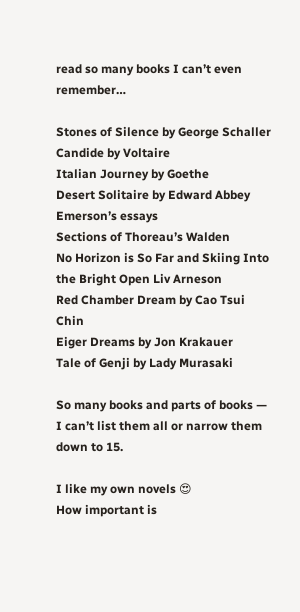read so many books I can’t even remember…

Stones of Silence by George Schaller
Candide by Voltaire
Italian Journey by Goethe
Desert Solitaire by Edward Abbey
Emerson’s essays
Sections of Thoreau’s Walden
No Horizon is So Far and Skiing Into the Bright Open Liv Arneson
Red Chamber Dream by Cao Tsui Chin
Eiger Dreams by Jon Krakauer
Tale of Genji by Lady Murasaki

So many books and parts of books — I can’t list them all or narrow them down to 15.

I like my own novels 😍
How important is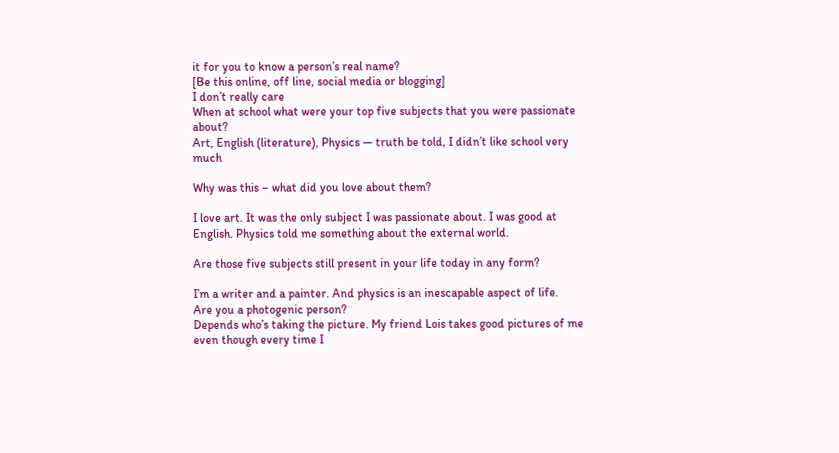it for you to know a person’s real name?
[Be this online, off line, social media or blogging]
I don’t really care
When at school what were your top five subjects that you were passionate about?
Art, English (literature), Physics — truth be told, I didn’t like school very much

Why was this – what did you love about them?

I love art. It was the only subject I was passionate about. I was good at English. Physics told me something about the external world.

Are those five subjects still present in your life today in any form?

I’m a writer and a painter. And physics is an inescapable aspect of life.
Are you a photogenic person?
Depends who’s taking the picture. My friend Lois takes good pictures of me even though every time I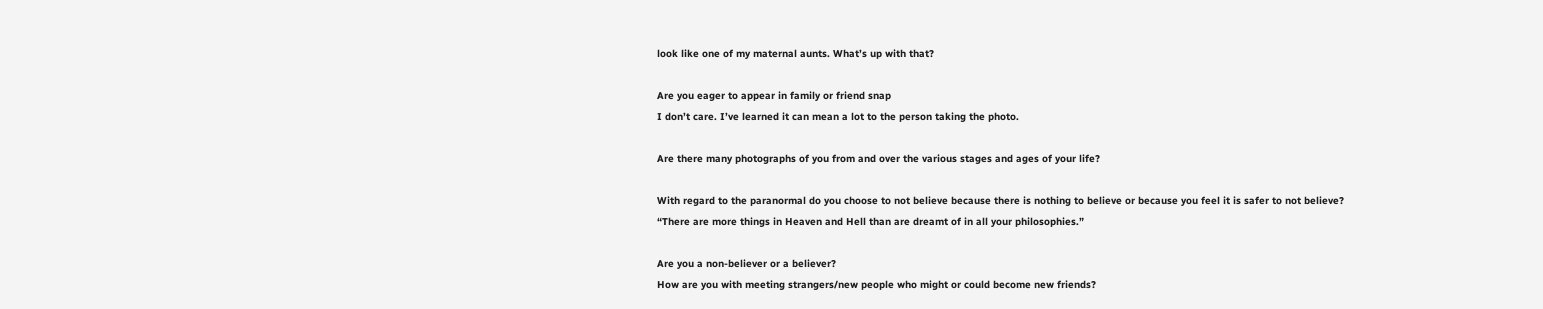look like one of my maternal aunts. What’s up with that?

Are you eager to appear in family or friend snap
I don’t care. I’ve learned it can mean a lot to the person taking the photo.

Are there many photographs of you from and over the various stages and ages of your life?

With regard to the paranormal do you choose to not believe because there is nothing to believe or because you feel it is safer to not believe?
“There are more things in Heaven and Hell than are dreamt of in all your philosophies.”

Are you a non-believer or a believer?
How are you with meeting strangers/new people who might or could become new friends?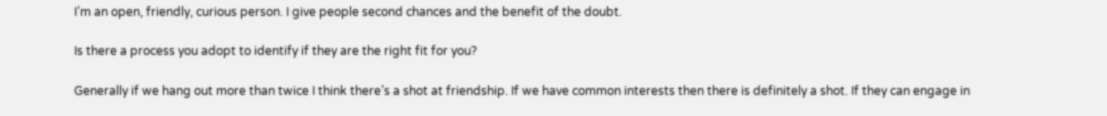I’m an open, friendly, curious person. I give people second chances and the benefit of the doubt.

Is there a process you adopt to identify if they are the right fit for you?

Generally if we hang out more than twice I think there’s a shot at friendship. If we have common interests then there is definitely a shot. If they can engage in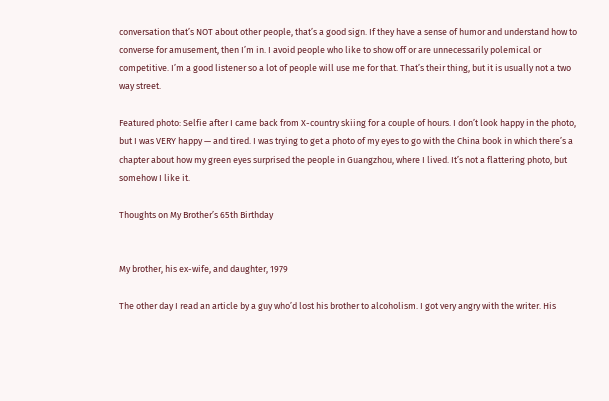conversation that’s NOT about other people, that’s a good sign. If they have a sense of humor and understand how to converse for amusement, then I’m in. I avoid people who like to show off or are unnecessarily polemical or competitive. I’m a good listener so a lot of people will use me for that. That’s their thing, but it is usually not a two way street.

Featured photo: Selfie after I came back from X-country skiing for a couple of hours. I don’t look happy in the photo, but I was VERY happy — and tired. I was trying to get a photo of my eyes to go with the China book in which there’s a chapter about how my green eyes surprised the people in Guangzhou, where I lived. It’s not a flattering photo, but somehow I like it.

Thoughts on My Brother’s 65th Birthday


My brother, his ex-wife, and daughter, 1979

The other day I read an article by a guy who’d lost his brother to alcoholism. I got very angry with the writer. His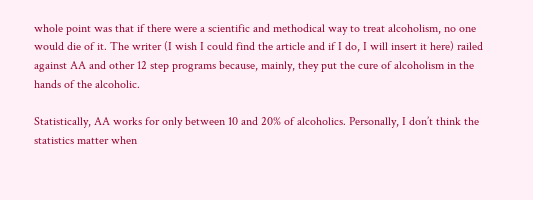whole point was that if there were a scientific and methodical way to treat alcoholism, no one would die of it. The writer (I wish I could find the article and if I do, I will insert it here) railed against AA and other 12 step programs because, mainly, they put the cure of alcoholism in the hands of the alcoholic.

Statistically, AA works for only between 10 and 20% of alcoholics. Personally, I don’t think the statistics matter when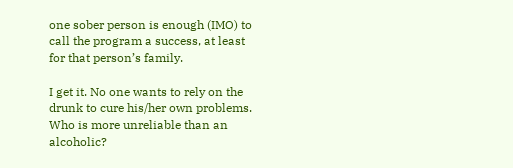one sober person is enough (IMO) to call the program a success, at least for that person’s family.

I get it. No one wants to rely on the drunk to cure his/her own problems. Who is more unreliable than an alcoholic?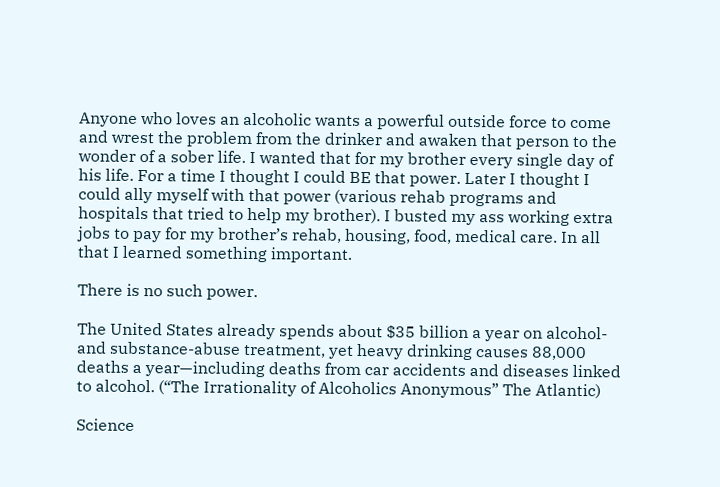Anyone who loves an alcoholic wants a powerful outside force to come and wrest the problem from the drinker and awaken that person to the wonder of a sober life. I wanted that for my brother every single day of his life. For a time I thought I could BE that power. Later I thought I could ally myself with that power (various rehab programs and hospitals that tried to help my brother). I busted my ass working extra jobs to pay for my brother’s rehab, housing, food, medical care. In all that I learned something important.

There is no such power.

The United States already spends about $35 billion a year on alcohol- and substance-abuse treatment, yet heavy drinking causes 88,000 deaths a year—including deaths from car accidents and diseases linked to alcohol. (“The Irrationality of Alcoholics Anonymous” The Atlantic)

Science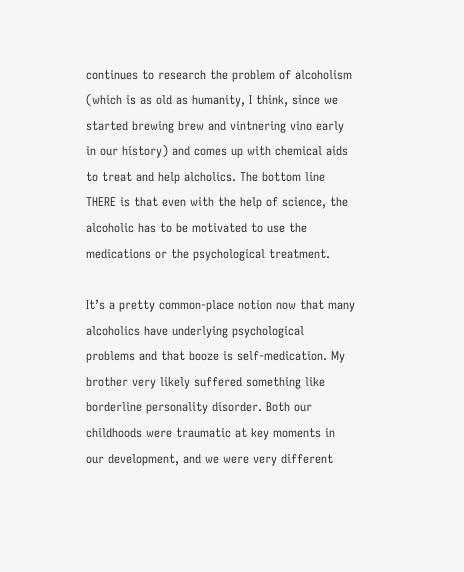continues to research the problem of alcoholism (which is as old as humanity, I think, since we started brewing brew and vintnering vino early in our history) and comes up with chemical aids to treat and help alcholics. The bottom line THERE is that even with the help of science, the alcoholic has to be motivated to use the medications or the psychological treatment.

It’s a pretty common-place notion now that many alcoholics have underlying psychological problems and that booze is self-medication. My brother very likely suffered something like borderline personality disorder. Both our childhoods were traumatic at key moments in our development, and we were very different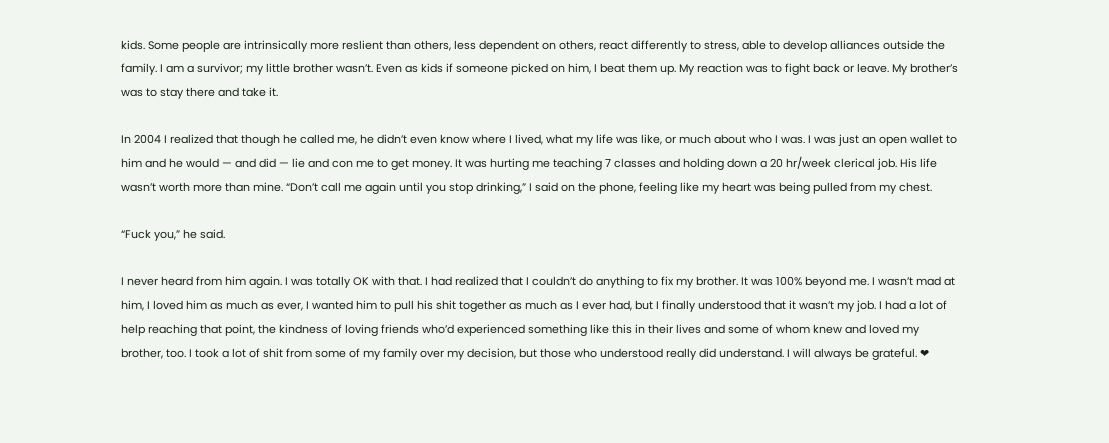kids. Some people are intrinsically more reslient than others, less dependent on others, react differently to stress, able to develop alliances outside the family. I am a survivor; my little brother wasn’t. Even as kids if someone picked on him, I beat them up. My reaction was to fight back or leave. My brother’s was to stay there and take it.

In 2004 I realized that though he called me, he didn’t even know where I lived, what my life was like, or much about who I was. I was just an open wallet to him and he would — and did — lie and con me to get money. It was hurting me teaching 7 classes and holding down a 20 hr/week clerical job. His life wasn’t worth more than mine. “Don’t call me again until you stop drinking,” I said on the phone, feeling like my heart was being pulled from my chest.

“Fuck you,” he said.

I never heard from him again. I was totally OK with that. I had realized that I couldn’t do anything to fix my brother. It was 100% beyond me. I wasn’t mad at him, I loved him as much as ever, I wanted him to pull his shit together as much as I ever had, but I finally understood that it wasn’t my job. I had a lot of help reaching that point, the kindness of loving friends who’d experienced something like this in their lives and some of whom knew and loved my brother, too. I took a lot of shit from some of my family over my decision, but those who understood really did understand. I will always be grateful. ❤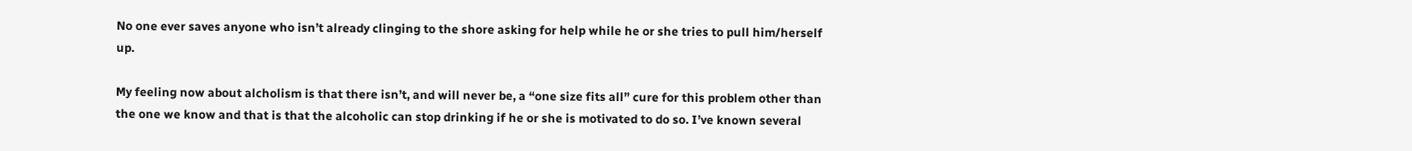No one ever saves anyone who isn’t already clinging to the shore asking for help while he or she tries to pull him/herself up.

My feeling now about alcholism is that there isn’t, and will never be, a “one size fits all” cure for this problem other than the one we know and that is that the alcoholic can stop drinking if he or she is motivated to do so. I’ve known several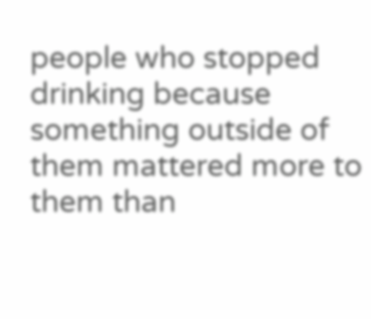people who stopped drinking because something outside of them mattered more to them than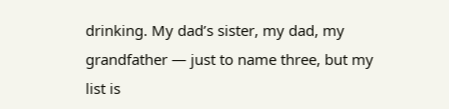drinking. My dad’s sister, my dad, my grandfather — just to name three, but my list is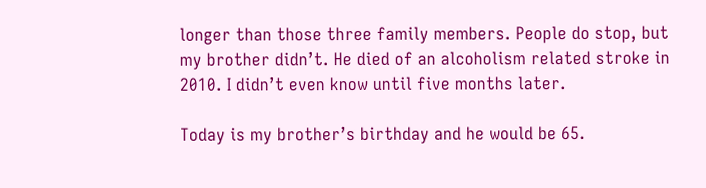longer than those three family members. People do stop, but my brother didn’t. He died of an alcoholism related stroke in 2010. I didn’t even know until five months later.

Today is my brother’s birthday and he would be 65.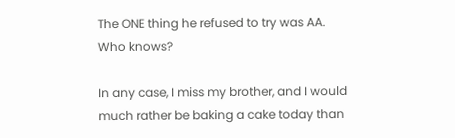The ONE thing he refused to try was AA. Who knows?

In any case, I miss my brother, and I would much rather be baking a cake today than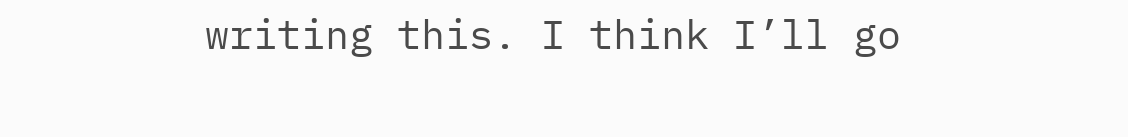writing this. I think I’ll go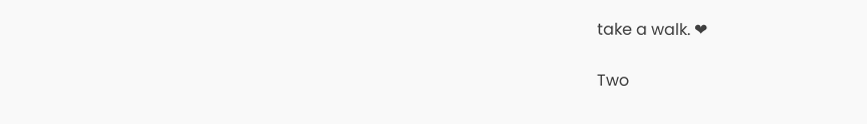take a walk. ❤

Two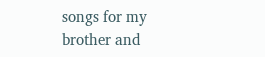songs for my brother and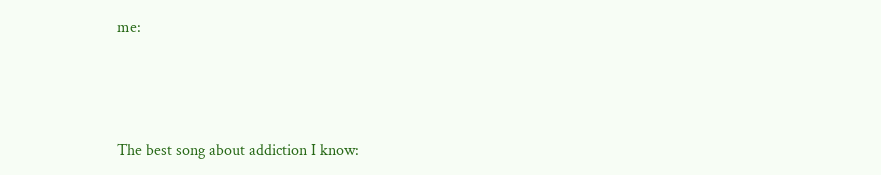me:



The best song about addiction I know: